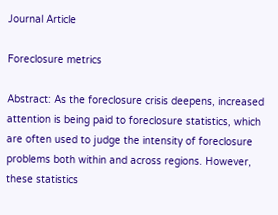Journal Article

Foreclosure metrics

Abstract: As the foreclosure crisis deepens, increased attention is being paid to foreclosure statistics, which are often used to judge the intensity of foreclosure problems both within and across regions. However, these statistics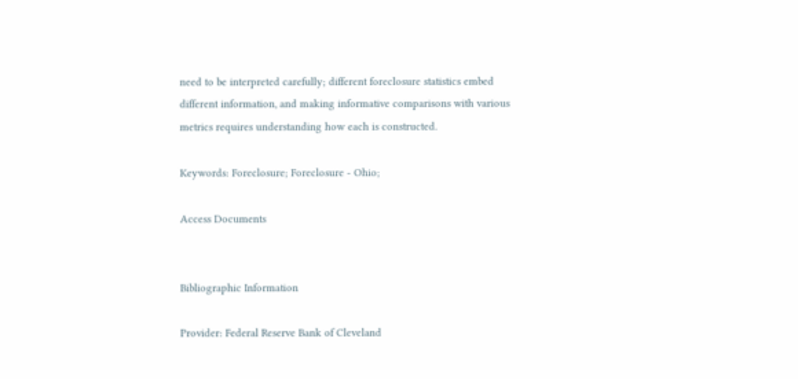need to be interpreted carefully; different foreclosure statistics embed different information, and making informative comparisons with various metrics requires understanding how each is constructed.

Keywords: Foreclosure; Foreclosure - Ohio;

Access Documents


Bibliographic Information

Provider: Federal Reserve Bank of Cleveland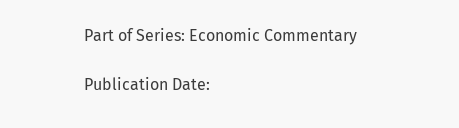Part of Series: Economic Commentary

Publication Date: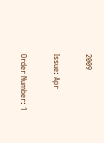2009

Issue: Apr

Order Number: 1